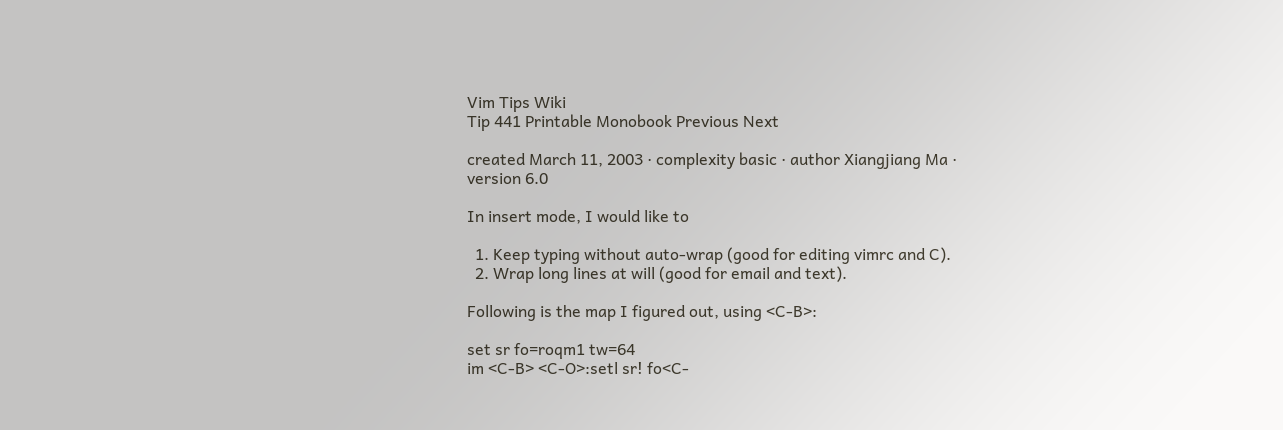Vim Tips Wiki
Tip 441 Printable Monobook Previous Next

created March 11, 2003 · complexity basic · author Xiangjiang Ma · version 6.0

In insert mode, I would like to

  1. Keep typing without auto-wrap (good for editing vimrc and C).
  2. Wrap long lines at will (good for email and text).

Following is the map I figured out, using <C-B>:

set sr fo=roqm1 tw=64
im <C-B> <C-O>:setl sr! fo<C-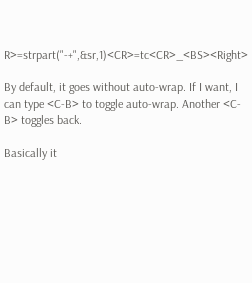R>=strpart("-+",&sr,1)<CR>=tc<CR>_<BS><Right>

By default, it goes without auto-wrap. If I want, I can type <C-B> to toggle auto-wrap. Another <C-B> toggles back.

Basically it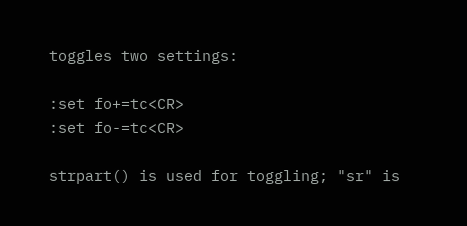toggles two settings:

:set fo+=tc<CR>
:set fo-=tc<CR>

strpart() is used for toggling; "sr" is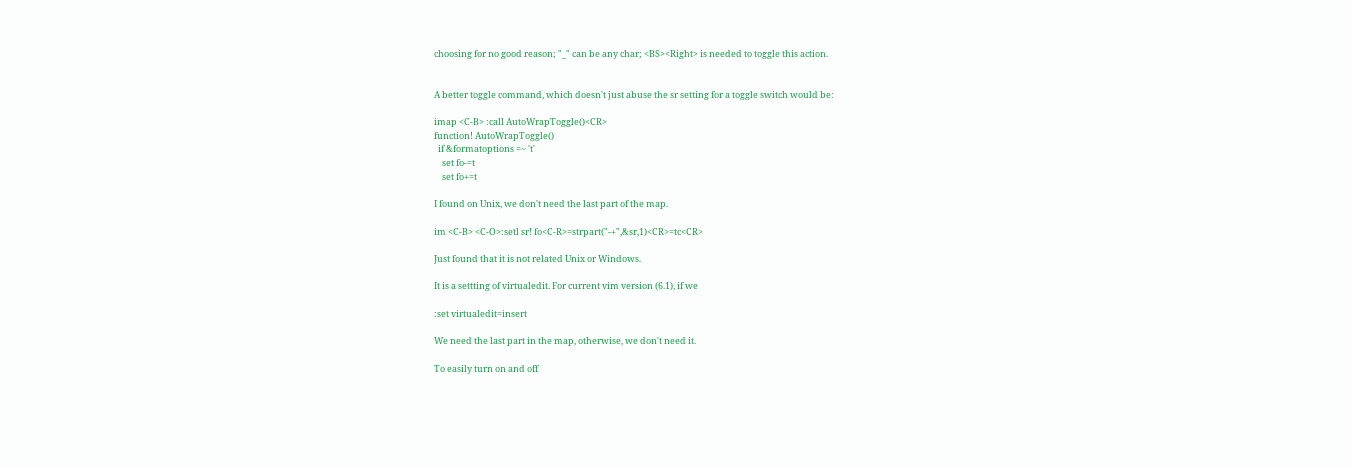choosing for no good reason; "_" can be any char; <BS><Right> is needed to toggle this action.


A better toggle command, which doesn't just abuse the sr setting for a toggle switch would be:

imap <C-B> :call AutoWrapToggle()<CR>
function! AutoWrapToggle()
  if &formatoptions =~ 't'
    set fo-=t
    set fo+=t

I found on Unix, we don't need the last part of the map.

im <C-B> <C-O>:setl sr! fo<C-R>=strpart("-+",&sr,1)<CR>=tc<CR>

Just found that it is not related Unix or Windows.

It is a settting of virtualedit. For current vim version (6.1), if we

:set virtualedit=insert

We need the last part in the map, otherwise, we don't need it.

To easily turn on and off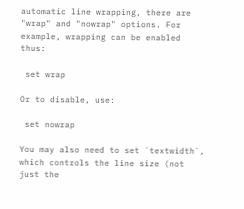automatic line wrapping, there are "wrap" and "nowrap" options. For example, wrapping can be enabled thus:

 set wrap

Or to disable, use:

 set nowrap

You may also need to set `textwidth`, which controls the line size (not just the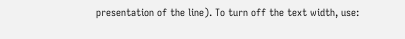presentation of the line). To turn off the text width, use: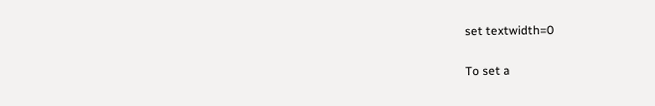set textwidth=0

To set a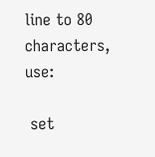line to 80 characters, use:

 set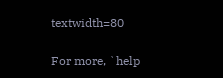textwidth=80

For more, `help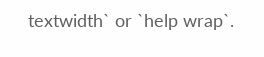textwidth` or `help wrap`.